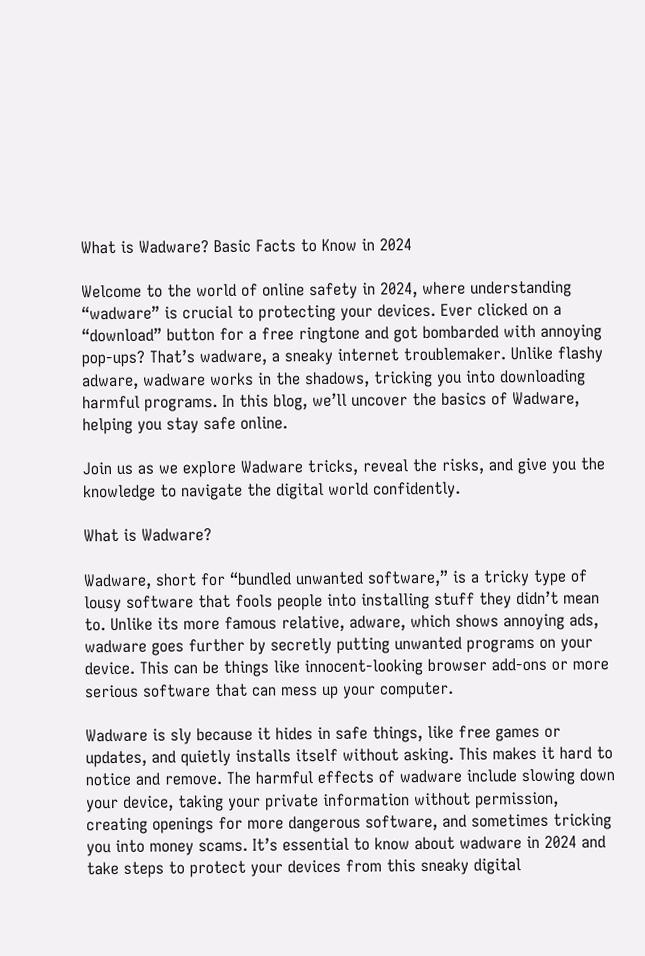What is Wadware? Basic Facts to Know in 2024

Welcome to the world of online safety in 2024, where understanding “wadware” is crucial to protecting your devices. Ever clicked on a “download” button for a free ringtone and got bombarded with annoying pop-ups? That’s wadware, a sneaky internet troublemaker. Unlike flashy adware, wadware works in the shadows, tricking you into downloading harmful programs. In this blog, we’ll uncover the basics of Wadware, helping you stay safe online.

Join us as we explore Wadware tricks, reveal the risks, and give you the knowledge to navigate the digital world confidently.

What is Wadware?

Wadware, short for “bundled unwanted software,” is a tricky type of lousy software that fools people into installing stuff they didn’t mean to. Unlike its more famous relative, adware, which shows annoying ads, wadware goes further by secretly putting unwanted programs on your device. This can be things like innocent-looking browser add-ons or more serious software that can mess up your computer.

Wadware is sly because it hides in safe things, like free games or updates, and quietly installs itself without asking. This makes it hard to notice and remove. The harmful effects of wadware include slowing down your device, taking your private information without permission, creating openings for more dangerous software, and sometimes tricking you into money scams. It’s essential to know about wadware in 2024 and take steps to protect your devices from this sneaky digital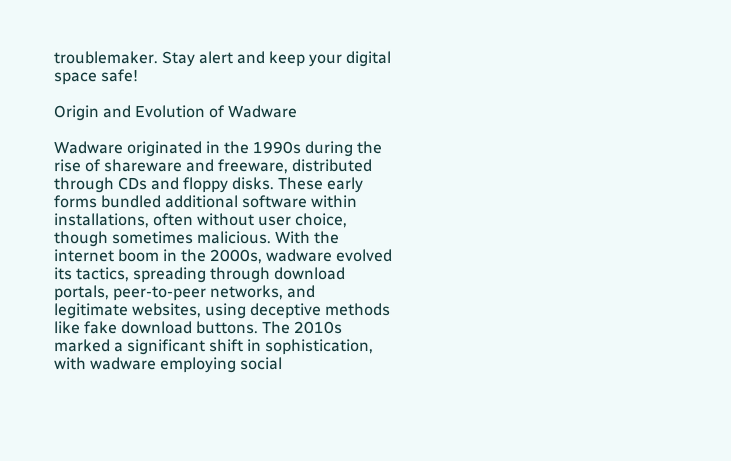troublemaker. Stay alert and keep your digital space safe!

Origin and Evolution of Wadware

Wadware originated in the 1990s during the rise of shareware and freeware, distributed through CDs and floppy disks. These early forms bundled additional software within installations, often without user choice, though sometimes malicious. With the internet boom in the 2000s, wadware evolved its tactics, spreading through download portals, peer-to-peer networks, and legitimate websites, using deceptive methods like fake download buttons. The 2010s marked a significant shift in sophistication, with wadware employing social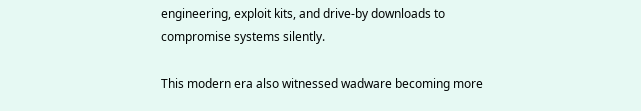engineering, exploit kits, and drive-by downloads to compromise systems silently.

This modern era also witnessed wadware becoming more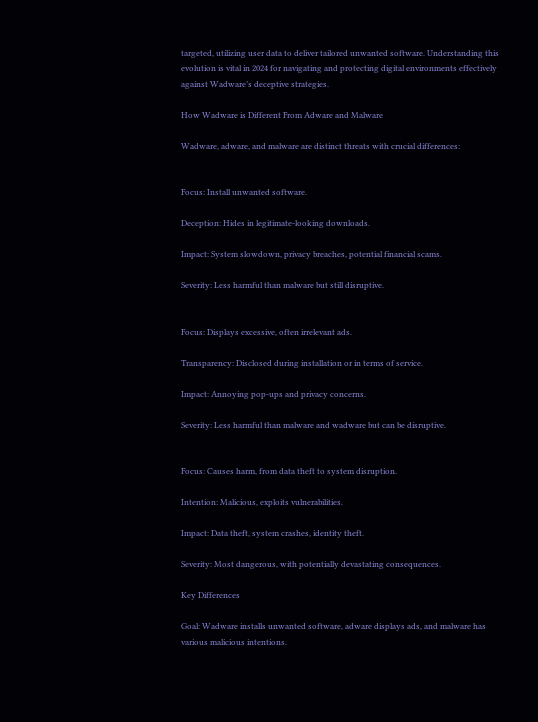targeted, utilizing user data to deliver tailored unwanted software. Understanding this evolution is vital in 2024 for navigating and protecting digital environments effectively against Wadware’s deceptive strategies.

How Wadware is Different From Adware and Malware

Wadware, adware, and malware are distinct threats with crucial differences:


Focus: Install unwanted software.

Deception: Hides in legitimate-looking downloads.

Impact: System slowdown, privacy breaches, potential financial scams.

Severity: Less harmful than malware but still disruptive.


Focus: Displays excessive, often irrelevant ads.

Transparency: Disclosed during installation or in terms of service.

Impact: Annoying pop-ups and privacy concerns.

Severity: Less harmful than malware and wadware but can be disruptive.


Focus: Causes harm, from data theft to system disruption.

Intention: Malicious, exploits vulnerabilities.

Impact: Data theft, system crashes, identity theft.

Severity: Most dangerous, with potentially devastating consequences.

Key Differences

Goal: Wadware installs unwanted software, adware displays ads, and malware has various malicious intentions.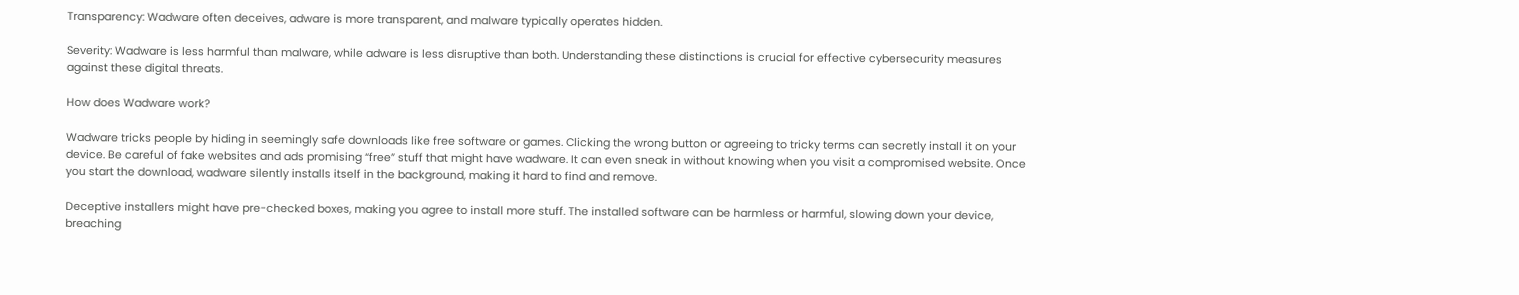Transparency: Wadware often deceives, adware is more transparent, and malware typically operates hidden.

Severity: Wadware is less harmful than malware, while adware is less disruptive than both. Understanding these distinctions is crucial for effective cybersecurity measures against these digital threats.

How does Wadware work?

Wadware tricks people by hiding in seemingly safe downloads like free software or games. Clicking the wrong button or agreeing to tricky terms can secretly install it on your device. Be careful of fake websites and ads promising “free” stuff that might have wadware. It can even sneak in without knowing when you visit a compromised website. Once you start the download, wadware silently installs itself in the background, making it hard to find and remove.

Deceptive installers might have pre-checked boxes, making you agree to install more stuff. The installed software can be harmless or harmful, slowing down your device, breaching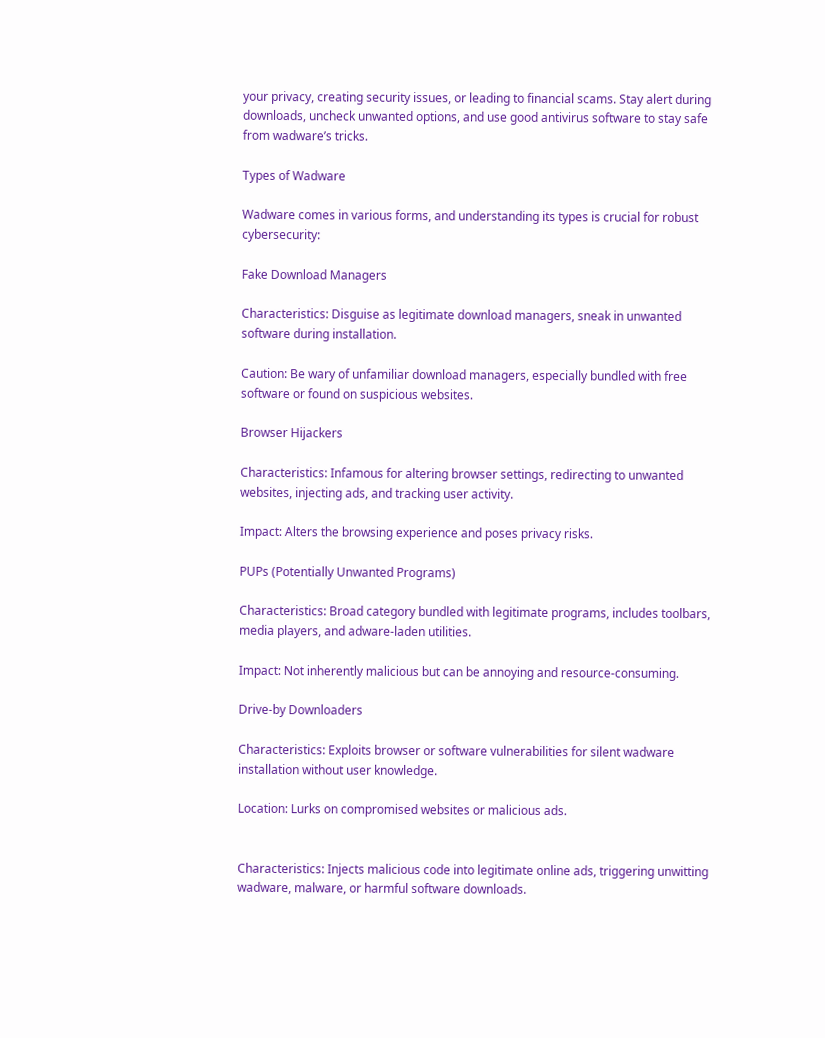your privacy, creating security issues, or leading to financial scams. Stay alert during downloads, uncheck unwanted options, and use good antivirus software to stay safe from wadware’s tricks.

Types of Wadware

Wadware comes in various forms, and understanding its types is crucial for robust cybersecurity:

Fake Download Managers

Characteristics: Disguise as legitimate download managers, sneak in unwanted software during installation.

Caution: Be wary of unfamiliar download managers, especially bundled with free software or found on suspicious websites.

Browser Hijackers

Characteristics: Infamous for altering browser settings, redirecting to unwanted websites, injecting ads, and tracking user activity.

Impact: Alters the browsing experience and poses privacy risks.

PUPs (Potentially Unwanted Programs)

Characteristics: Broad category bundled with legitimate programs, includes toolbars, media players, and adware-laden utilities.

Impact: Not inherently malicious but can be annoying and resource-consuming.

Drive-by Downloaders

Characteristics: Exploits browser or software vulnerabilities for silent wadware installation without user knowledge.

Location: Lurks on compromised websites or malicious ads.


Characteristics: Injects malicious code into legitimate online ads, triggering unwitting wadware, malware, or harmful software downloads.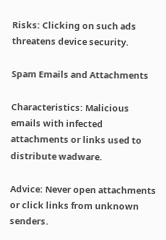Risks: Clicking on such ads threatens device security.

Spam Emails and Attachments

Characteristics: Malicious emails with infected attachments or links used to distribute wadware.

Advice: Never open attachments or click links from unknown senders.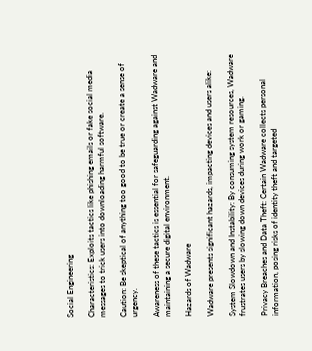Social Engineering

Characteristics: Exploits tactics like phishing emails or fake social media messages to trick users into downloading harmful software.

Caution: Be skeptical of anything too good to be true or create a sense of urgency.

Awareness of these tactics is essential for safeguarding against Wadware and maintaining a secure digital environment.

Hazards of Wadware

Wadware presents significant hazards, impacting devices and users alike:

System Slowdown and Instability: By consuming system resources, Wadware frustrates users by slowing down devices during work or gaming.

Privacy Breaches and Data Theft: Certain Wadware collects personal information, posing risks of identity theft and targeted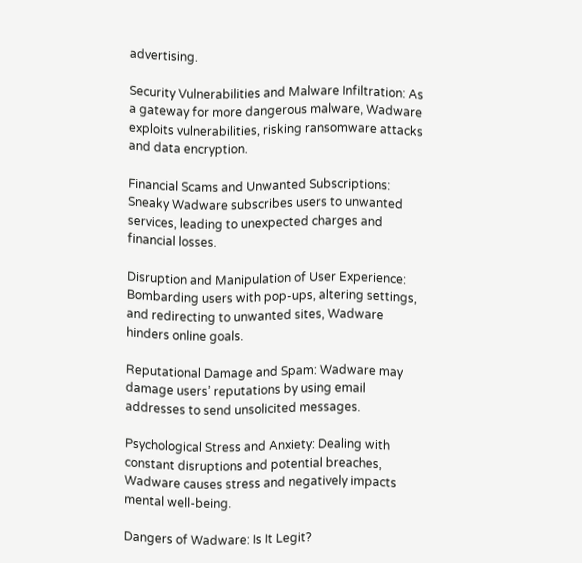advertising.

Security Vulnerabilities and Malware Infiltration: As a gateway for more dangerous malware, Wadware exploits vulnerabilities, risking ransomware attacks and data encryption.

Financial Scams and Unwanted Subscriptions: Sneaky Wadware subscribes users to unwanted services, leading to unexpected charges and financial losses.

Disruption and Manipulation of User Experience: Bombarding users with pop-ups, altering settings, and redirecting to unwanted sites, Wadware hinders online goals.

Reputational Damage and Spam: Wadware may damage users’ reputations by using email addresses to send unsolicited messages.

Psychological Stress and Anxiety: Dealing with constant disruptions and potential breaches, Wadware causes stress and negatively impacts mental well-being.

Dangers of Wadware: Is It Legit?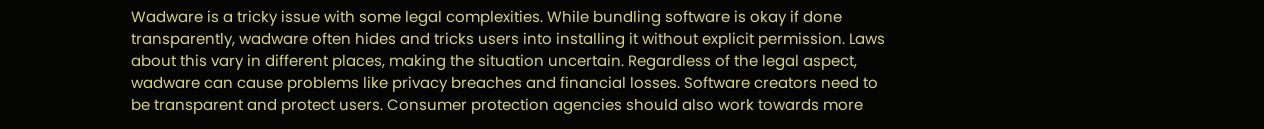Wadware is a tricky issue with some legal complexities. While bundling software is okay if done transparently, wadware often hides and tricks users into installing it without explicit permission. Laws about this vary in different places, making the situation uncertain. Regardless of the legal aspect, wadware can cause problems like privacy breaches and financial losses. Software creators need to be transparent and protect users. Consumer protection agencies should also work towards more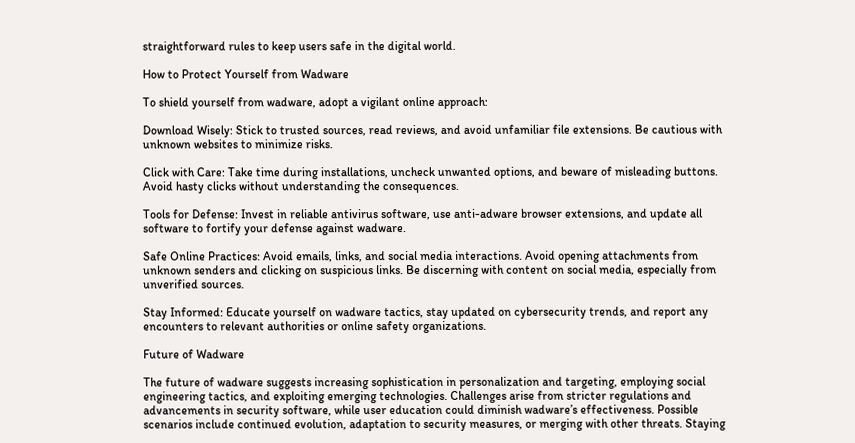straightforward rules to keep users safe in the digital world.

How to Protect Yourself from Wadware

To shield yourself from wadware, adopt a vigilant online approach:

Download Wisely: Stick to trusted sources, read reviews, and avoid unfamiliar file extensions. Be cautious with unknown websites to minimize risks.

Click with Care: Take time during installations, uncheck unwanted options, and beware of misleading buttons. Avoid hasty clicks without understanding the consequences.

Tools for Defense: Invest in reliable antivirus software, use anti-adware browser extensions, and update all software to fortify your defense against wadware.

Safe Online Practices: Avoid emails, links, and social media interactions. Avoid opening attachments from unknown senders and clicking on suspicious links. Be discerning with content on social media, especially from unverified sources.

Stay Informed: Educate yourself on wadware tactics, stay updated on cybersecurity trends, and report any encounters to relevant authorities or online safety organizations.

Future of Wadware

The future of wadware suggests increasing sophistication in personalization and targeting, employing social engineering tactics, and exploiting emerging technologies. Challenges arise from stricter regulations and advancements in security software, while user education could diminish wadware’s effectiveness. Possible scenarios include continued evolution, adaptation to security measures, or merging with other threats. Staying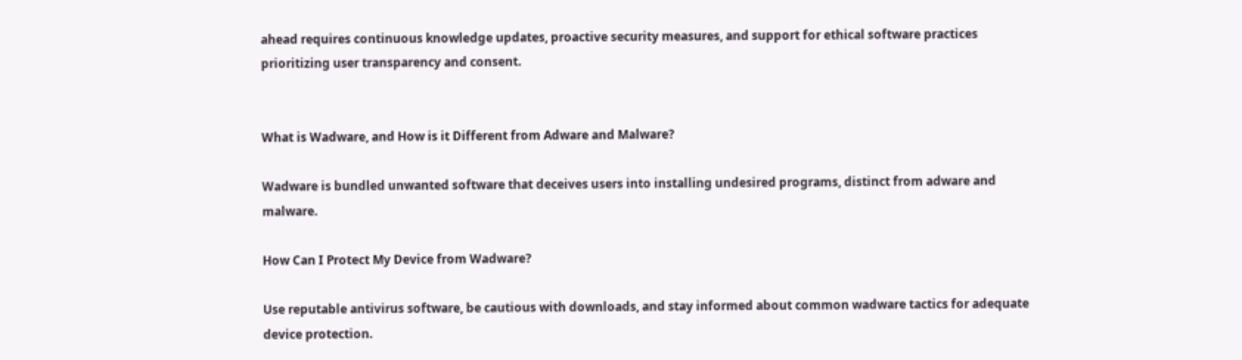ahead requires continuous knowledge updates, proactive security measures, and support for ethical software practices prioritizing user transparency and consent.


What is Wadware, and How is it Different from Adware and Malware?

Wadware is bundled unwanted software that deceives users into installing undesired programs, distinct from adware and malware.

How Can I Protect My Device from Wadware?

Use reputable antivirus software, be cautious with downloads, and stay informed about common wadware tactics for adequate device protection.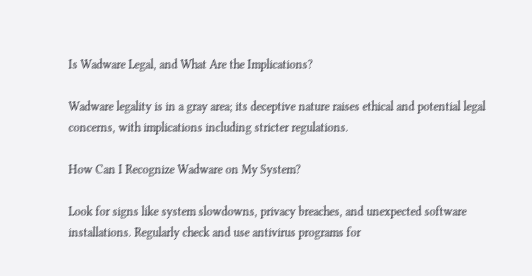Is Wadware Legal, and What Are the Implications?

Wadware legality is in a gray area; its deceptive nature raises ethical and potential legal concerns, with implications including stricter regulations.

How Can I Recognize Wadware on My System?

Look for signs like system slowdowns, privacy breaches, and unexpected software installations. Regularly check and use antivirus programs for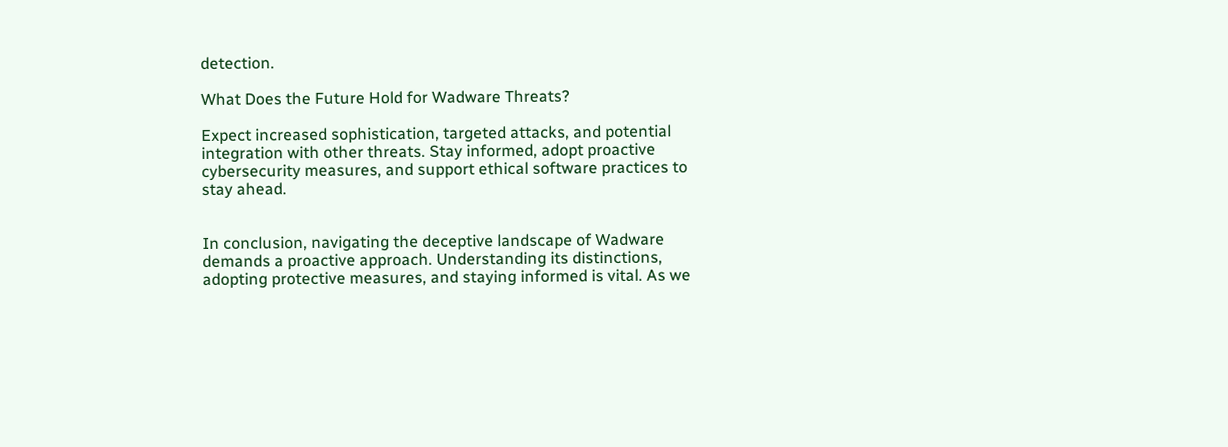detection.

What Does the Future Hold for Wadware Threats?

Expect increased sophistication, targeted attacks, and potential integration with other threats. Stay informed, adopt proactive cybersecurity measures, and support ethical software practices to stay ahead.


In conclusion, navigating the deceptive landscape of Wadware demands a proactive approach. Understanding its distinctions, adopting protective measures, and staying informed is vital. As we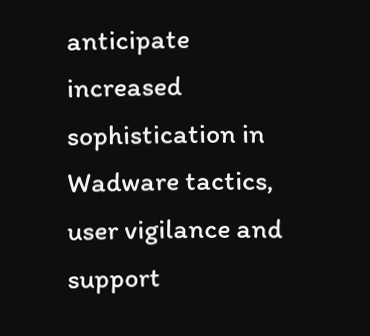anticipate increased sophistication in Wadware tactics, user vigilance and support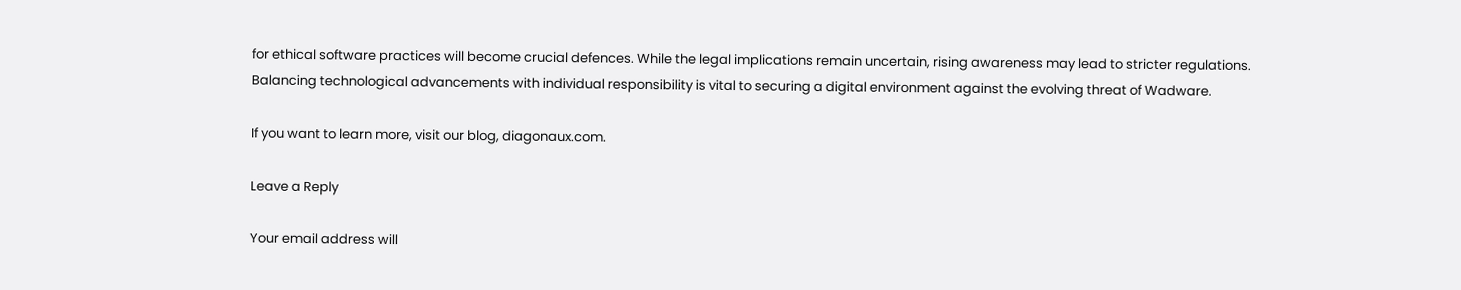for ethical software practices will become crucial defences. While the legal implications remain uncertain, rising awareness may lead to stricter regulations. Balancing technological advancements with individual responsibility is vital to securing a digital environment against the evolving threat of Wadware.

If you want to learn more, visit our blog, diagonaux.com.

Leave a Reply

Your email address will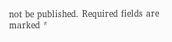not be published. Required fields are marked *